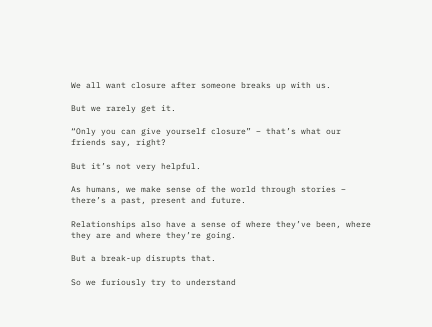We all want closure after someone breaks up with us.

But we rarely get it.

“Only you can give yourself closure” – that’s what our friends say, right?

But it’s not very helpful.

As humans, we make sense of the world through stories – there’s a past, present and future.

Relationships also have a sense of where they’ve been, where they are and where they’re going.

But a break-up disrupts that.

So we furiously try to understand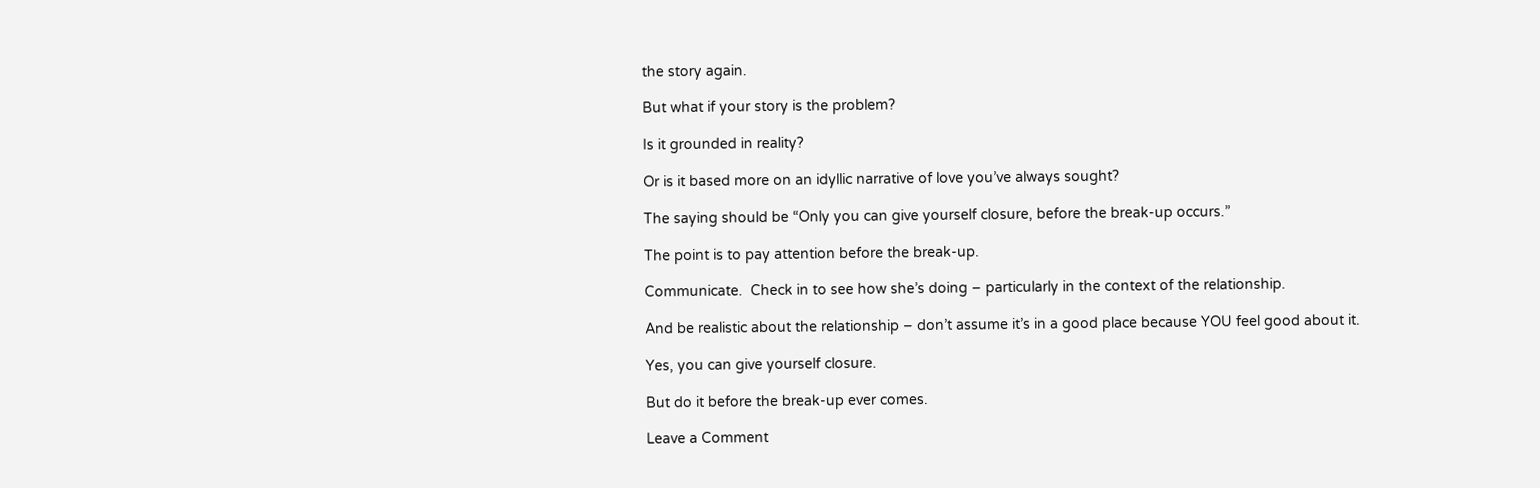the story again.

But what if your story is the problem?

Is it grounded in reality?

Or is it based more on an idyllic narrative of love you’ve always sought?

The saying should be “Only you can give yourself closure, before the break-up occurs.”

The point is to pay attention before the break-up.

Communicate.  Check in to see how she’s doing – particularly in the context of the relationship.

And be realistic about the relationship – don’t assume it’s in a good place because YOU feel good about it.

Yes, you can give yourself closure.

But do it before the break-up ever comes.

Leave a Comment